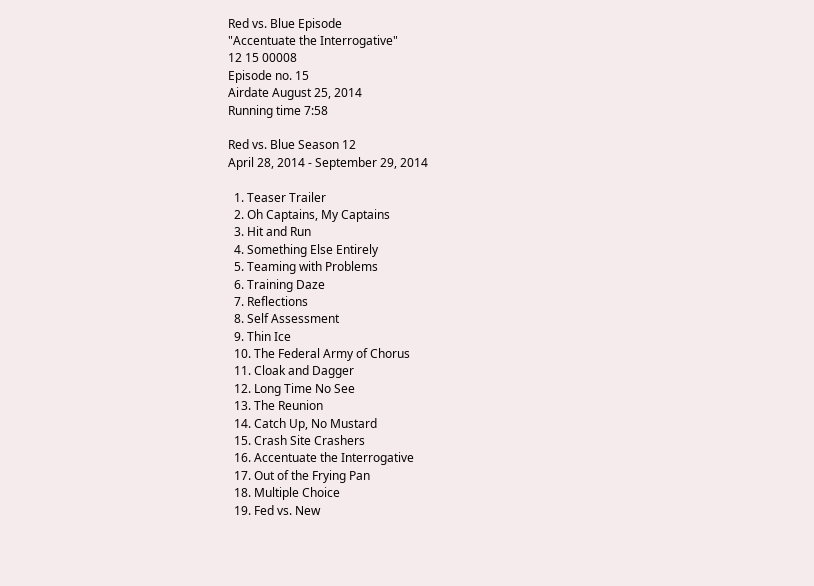Red vs. Blue Episode
"Accentuate the Interrogative"
12 15 00008
Episode no. 15
Airdate August 25, 2014
Running time 7:58

Red vs. Blue Season 12
April 28, 2014 - September 29, 2014

  1. Teaser Trailer
  2. Oh Captains, My Captains
  3. Hit and Run
  4. Something Else Entirely
  5. Teaming with Problems
  6. Training Daze
  7. Reflections
  8. Self Assessment
  9. Thin Ice
  10. The Federal Army of Chorus
  11. Cloak and Dagger
  12. Long Time No See
  13. The Reunion
  14. Catch Up, No Mustard
  15. Crash Site Crashers
  16. Accentuate the Interrogative
  17. Out of the Frying Pan
  18. Multiple Choice
  19. Fed vs. New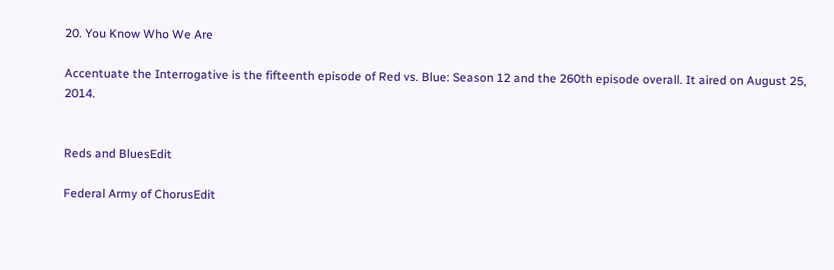20. You Know Who We Are

Accentuate the Interrogative is the fifteenth episode of Red vs. Blue: Season 12 and the 260th episode overall. It aired on August 25, 2014.


Reds and BluesEdit

Federal Army of ChorusEdit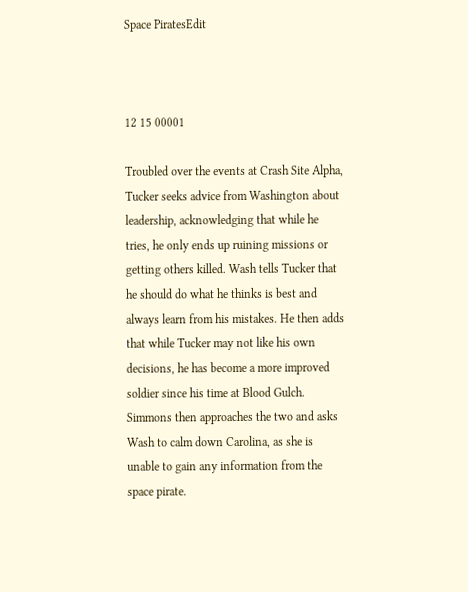Space PiratesEdit



12 15 00001

Troubled over the events at Crash Site Alpha, Tucker seeks advice from Washington about leadership, acknowledging that while he tries, he only ends up ruining missions or getting others killed. Wash tells Tucker that he should do what he thinks is best and always learn from his mistakes. He then adds that while Tucker may not like his own decisions, he has become a more improved soldier since his time at Blood Gulch. Simmons then approaches the two and asks Wash to calm down Carolina, as she is unable to gain any information from the space pirate.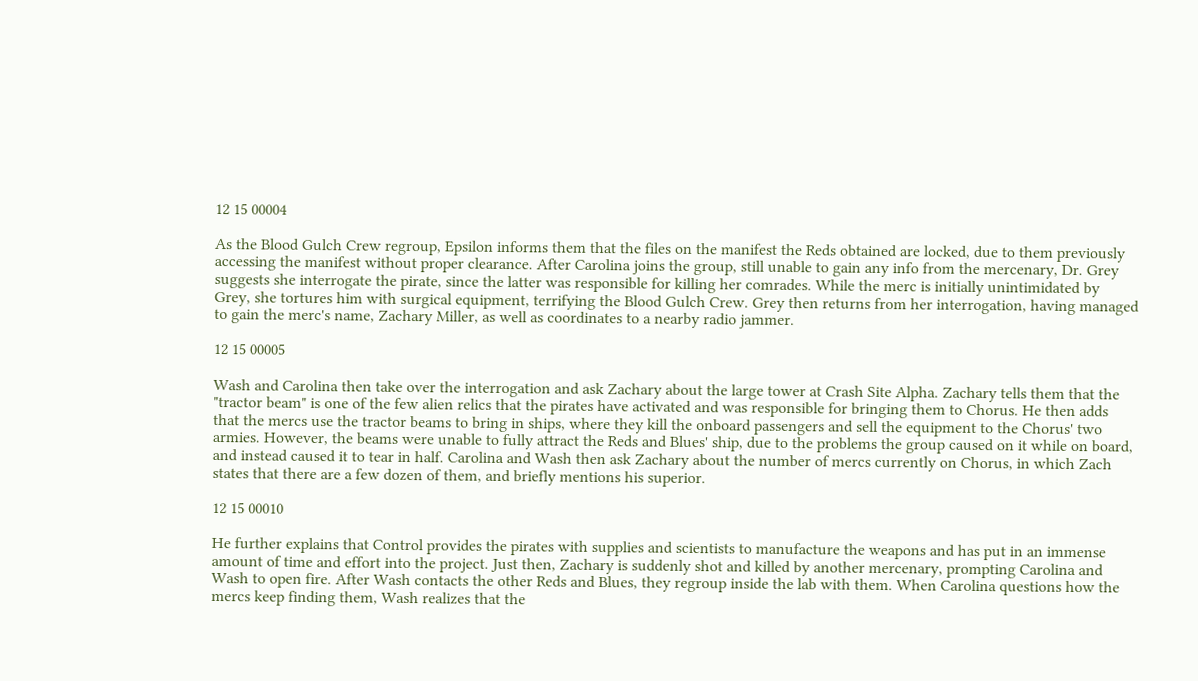12 15 00004

As the Blood Gulch Crew regroup, Epsilon informs them that the files on the manifest the Reds obtained are locked, due to them previously accessing the manifest without proper clearance. After Carolina joins the group, still unable to gain any info from the mercenary, Dr. Grey suggests she interrogate the pirate, since the latter was responsible for killing her comrades. While the merc is initially unintimidated by Grey, she tortures him with surgical equipment, terrifying the Blood Gulch Crew. Grey then returns from her interrogation, having managed to gain the merc's name, Zachary Miller, as well as coordinates to a nearby radio jammer.

12 15 00005

Wash and Carolina then take over the interrogation and ask Zachary about the large tower at Crash Site Alpha. Zachary tells them that the "tractor beam" is one of the few alien relics that the pirates have activated and was responsible for bringing them to Chorus. He then adds that the mercs use the tractor beams to bring in ships, where they kill the onboard passengers and sell the equipment to the Chorus' two armies. However, the beams were unable to fully attract the Reds and Blues' ship, due to the problems the group caused on it while on board, and instead caused it to tear in half. Carolina and Wash then ask Zachary about the number of mercs currently on Chorus, in which Zach states that there are a few dozen of them, and briefly mentions his superior.

12 15 00010

He further explains that Control provides the pirates with supplies and scientists to manufacture the weapons and has put in an immense amount of time and effort into the project. Just then, Zachary is suddenly shot and killed by another mercenary, prompting Carolina and Wash to open fire. After Wash contacts the other Reds and Blues, they regroup inside the lab with them. When Carolina questions how the mercs keep finding them, Wash realizes that the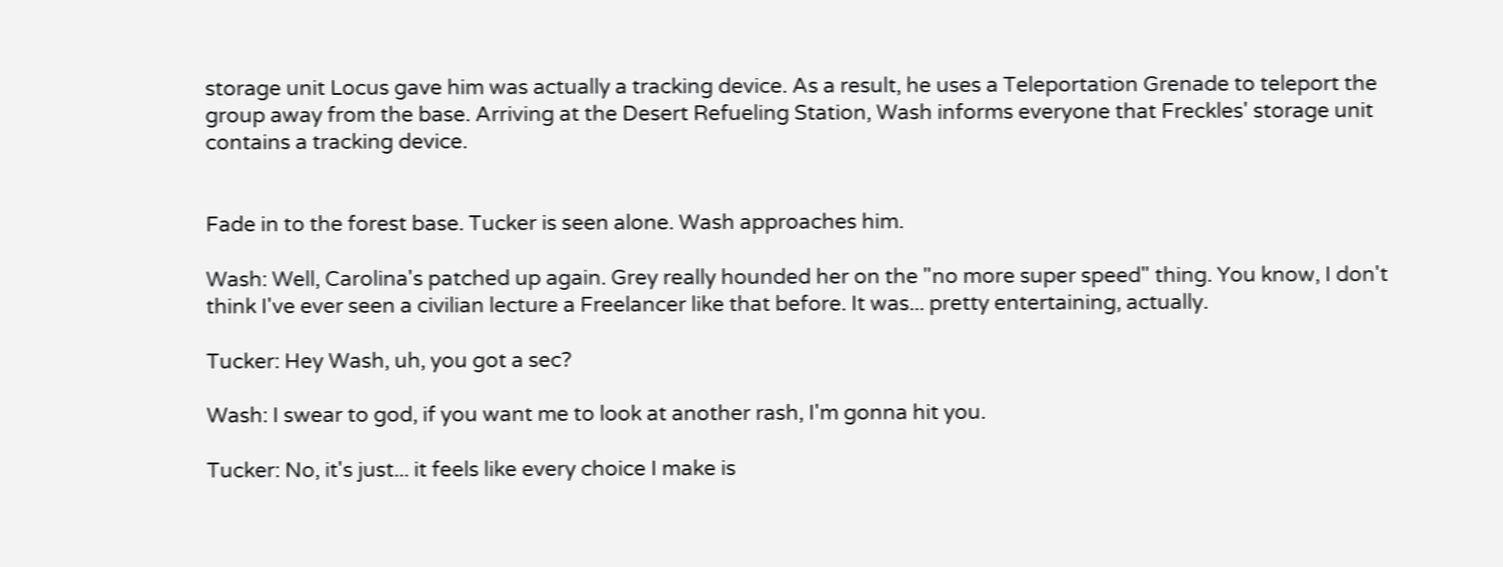storage unit Locus gave him was actually a tracking device. As a result, he uses a Teleportation Grenade to teleport the group away from the base. Arriving at the Desert Refueling Station, Wash informs everyone that Freckles' storage unit contains a tracking device.


Fade in to the forest base. Tucker is seen alone. Wash approaches him.

Wash: Well, Carolina's patched up again. Grey really hounded her on the "no more super speed" thing. You know, I don't think I've ever seen a civilian lecture a Freelancer like that before. It was... pretty entertaining, actually.

Tucker: Hey Wash, uh, you got a sec?

Wash: I swear to god, if you want me to look at another rash, I'm gonna hit you.

Tucker: No, it's just... it feels like every choice I make is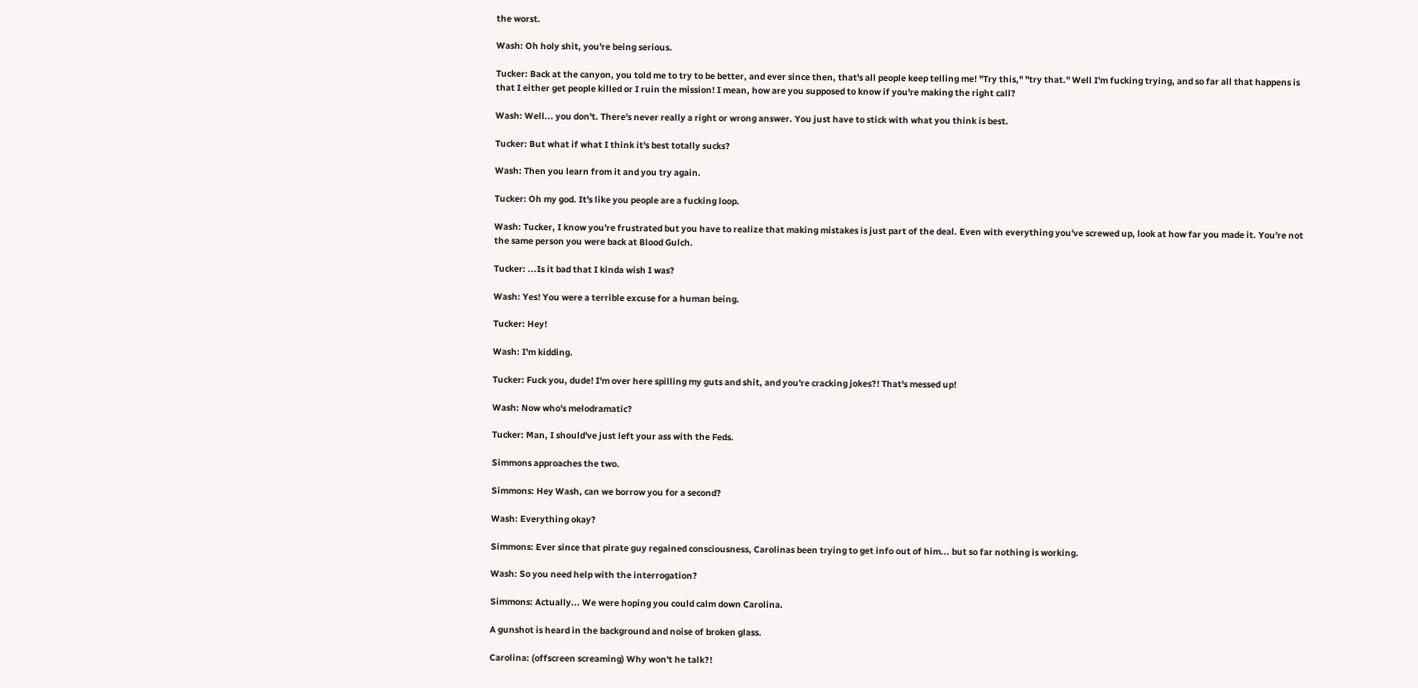the worst.

Wash: Oh holy shit, you're being serious.

Tucker: Back at the canyon, you told me to try to be better, and ever since then, that's all people keep telling me! "Try this," "try that." Well I'm fucking trying, and so far all that happens is that I either get people killed or I ruin the mission! I mean, how are you supposed to know if you're making the right call?

Wash: Well... you don't. There's never really a right or wrong answer. You just have to stick with what you think is best.

Tucker: But what if what I think it's best totally sucks?

Wash: Then you learn from it and you try again.

Tucker: Oh my god. It's like you people are a fucking loop.

Wash: Tucker, I know you're frustrated but you have to realize that making mistakes is just part of the deal. Even with everything you've screwed up, look at how far you made it. You're not the same person you were back at Blood Gulch.

Tucker: ...Is it bad that I kinda wish I was?

Wash: Yes! You were a terrible excuse for a human being.

Tucker: Hey!

Wash: I'm kidding.

Tucker: Fuck you, dude! I'm over here spilling my guts and shit, and you're cracking jokes?! That's messed up!

Wash: Now who's melodramatic?

Tucker: Man, I should've just left your ass with the Feds.

Simmons approaches the two.

Simmons: Hey Wash, can we borrow you for a second?

Wash: Everything okay?

Simmons: Ever since that pirate guy regained consciousness, Carolinas been trying to get info out of him... but so far nothing is working.

Wash: So you need help with the interrogation?

Simmons: Actually... We were hoping you could calm down Carolina.

A gunshot is heard in the background and noise of broken glass.

Carolina: (offscreen screaming) Why won't he talk?!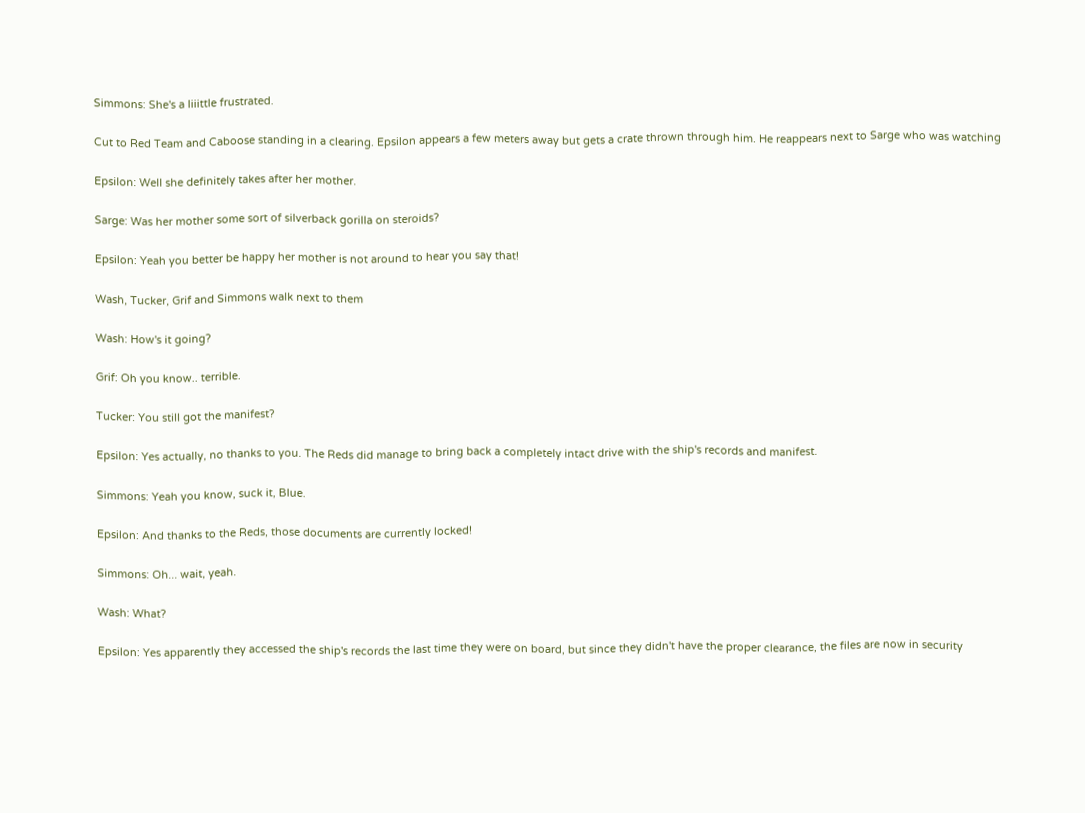Simmons: She's a liiittle frustrated.

Cut to Red Team and Caboose standing in a clearing. Epsilon appears a few meters away but gets a crate thrown through him. He reappears next to Sarge who was watching

Epsilon: Well she definitely takes after her mother.

Sarge: Was her mother some sort of silverback gorilla on steroids?

Epsilon: Yeah you better be happy her mother is not around to hear you say that!

Wash, Tucker, Grif and Simmons walk next to them

Wash: How's it going?

Grif: Oh you know.. terrible.

Tucker: You still got the manifest?

Epsilon: Yes actually, no thanks to you. The Reds did manage to bring back a completely intact drive with the ship's records and manifest.

Simmons: Yeah you know, suck it, Blue.

Epsilon: And thanks to the Reds, those documents are currently locked!

Simmons: Oh... wait, yeah.

Wash: What?

Epsilon: Yes apparently they accessed the ship's records the last time they were on board, but since they didn't have the proper clearance, the files are now in security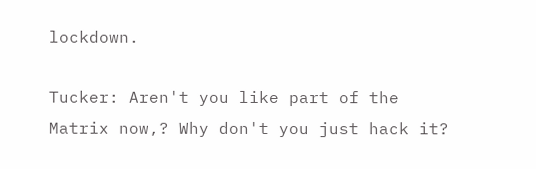lockdown.

Tucker: Aren't you like part of the Matrix now,? Why don't you just hack it?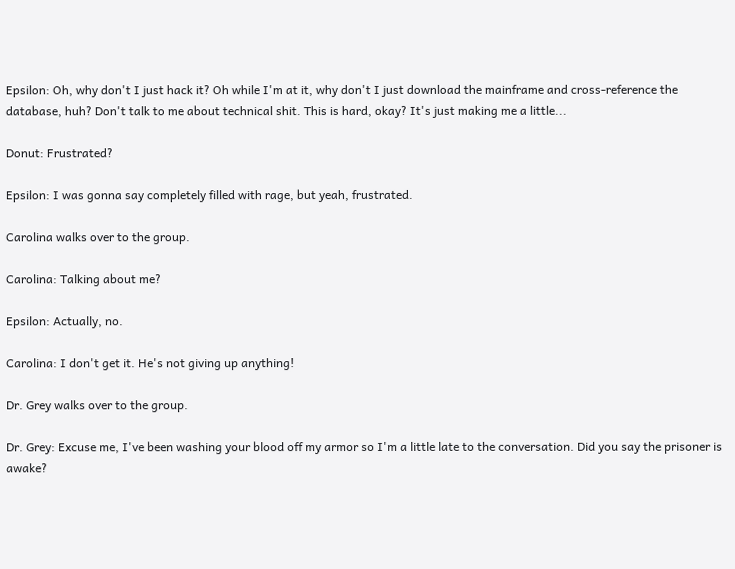Epsilon: Oh, why don't I just hack it? Oh while I'm at it, why don't I just download the mainframe and cross-reference the database, huh? Don't talk to me about technical shit. This is hard, okay? It's just making me a little...

Donut: Frustrated?

Epsilon: I was gonna say completely filled with rage, but yeah, frustrated.

Carolina walks over to the group.

Carolina: Talking about me?

Epsilon: Actually, no.

Carolina: I don't get it. He's not giving up anything!

Dr. Grey walks over to the group.

Dr. Grey: Excuse me, I've been washing your blood off my armor so I'm a little late to the conversation. Did you say the prisoner is awake?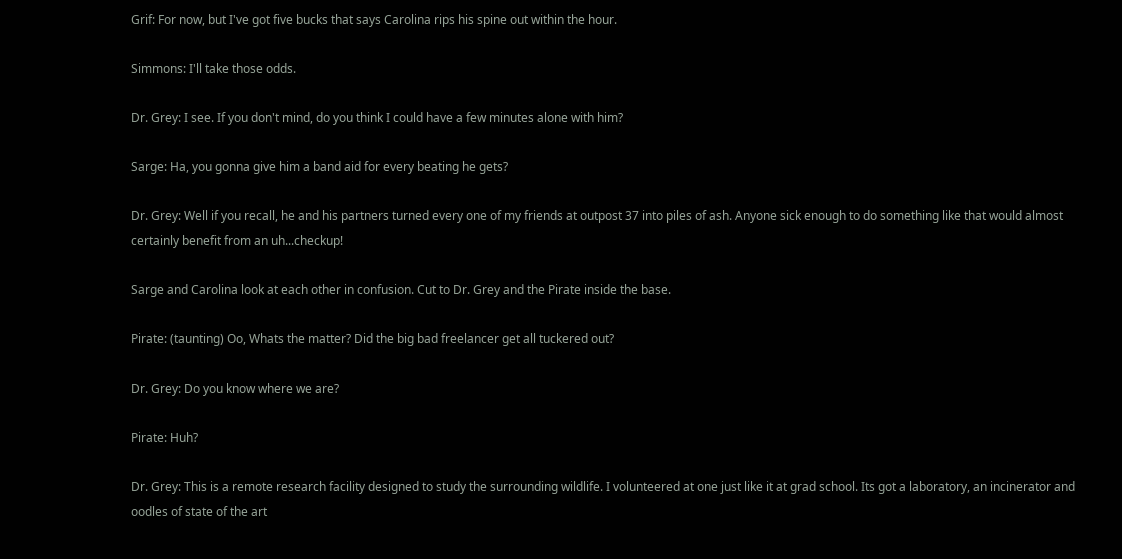Grif: For now, but I've got five bucks that says Carolina rips his spine out within the hour.

Simmons: I'll take those odds.

Dr. Grey: I see. If you don't mind, do you think I could have a few minutes alone with him?

Sarge: Ha, you gonna give him a band aid for every beating he gets?

Dr. Grey: Well if you recall, he and his partners turned every one of my friends at outpost 37 into piles of ash. Anyone sick enough to do something like that would almost certainly benefit from an uh...checkup!

Sarge and Carolina look at each other in confusion. Cut to Dr. Grey and the Pirate inside the base.

Pirate: (taunting) Oo, Whats the matter? Did the big bad freelancer get all tuckered out?

Dr. Grey: Do you know where we are?

Pirate: Huh?

Dr. Grey: This is a remote research facility designed to study the surrounding wildlife. I volunteered at one just like it at grad school. Its got a laboratory, an incinerator and oodles of state of the art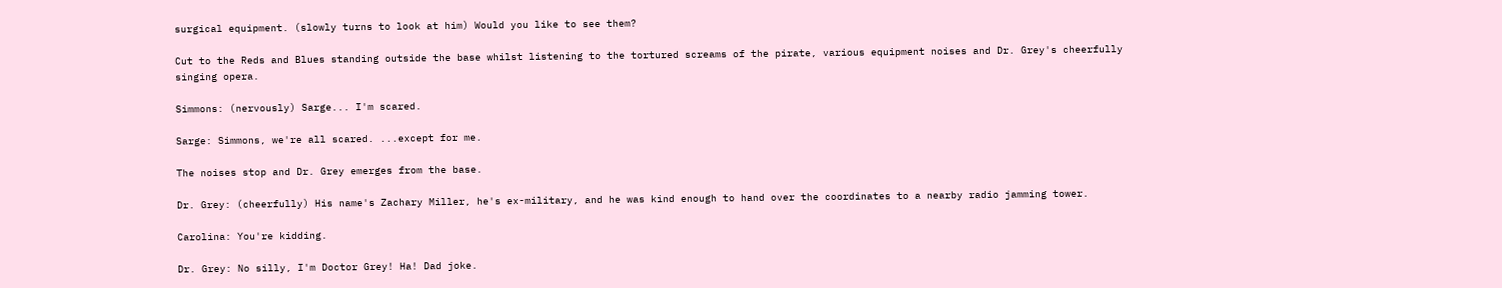surgical equipment. (slowly turns to look at him) Would you like to see them?

Cut to the Reds and Blues standing outside the base whilst listening to the tortured screams of the pirate, various equipment noises and Dr. Grey's cheerfully singing opera.

Simmons: (nervously) Sarge... I'm scared.

Sarge: Simmons, we're all scared. ...except for me.

The noises stop and Dr. Grey emerges from the base.

Dr. Grey: (cheerfully) His name's Zachary Miller, he's ex-military, and he was kind enough to hand over the coordinates to a nearby radio jamming tower.

Carolina: You're kidding.

Dr. Grey: No silly, I'm Doctor Grey! Ha! Dad joke.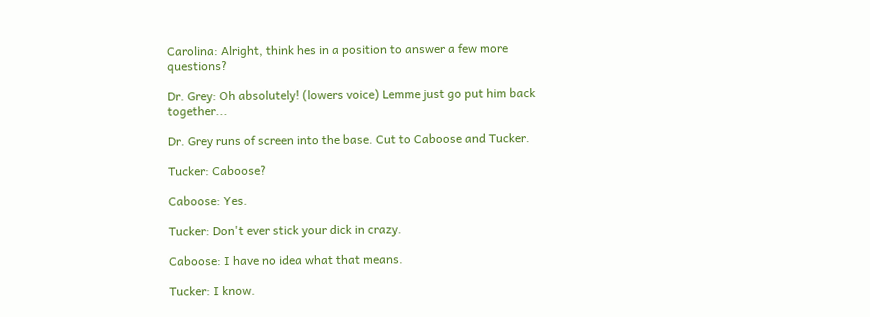Carolina: Alright, think hes in a position to answer a few more questions?

Dr. Grey: Oh absolutely! (lowers voice) Lemme just go put him back together...

Dr. Grey runs of screen into the base. Cut to Caboose and Tucker.

Tucker: Caboose?

Caboose: Yes.

Tucker: Don't ever stick your dick in crazy.

Caboose: I have no idea what that means.

Tucker: I know.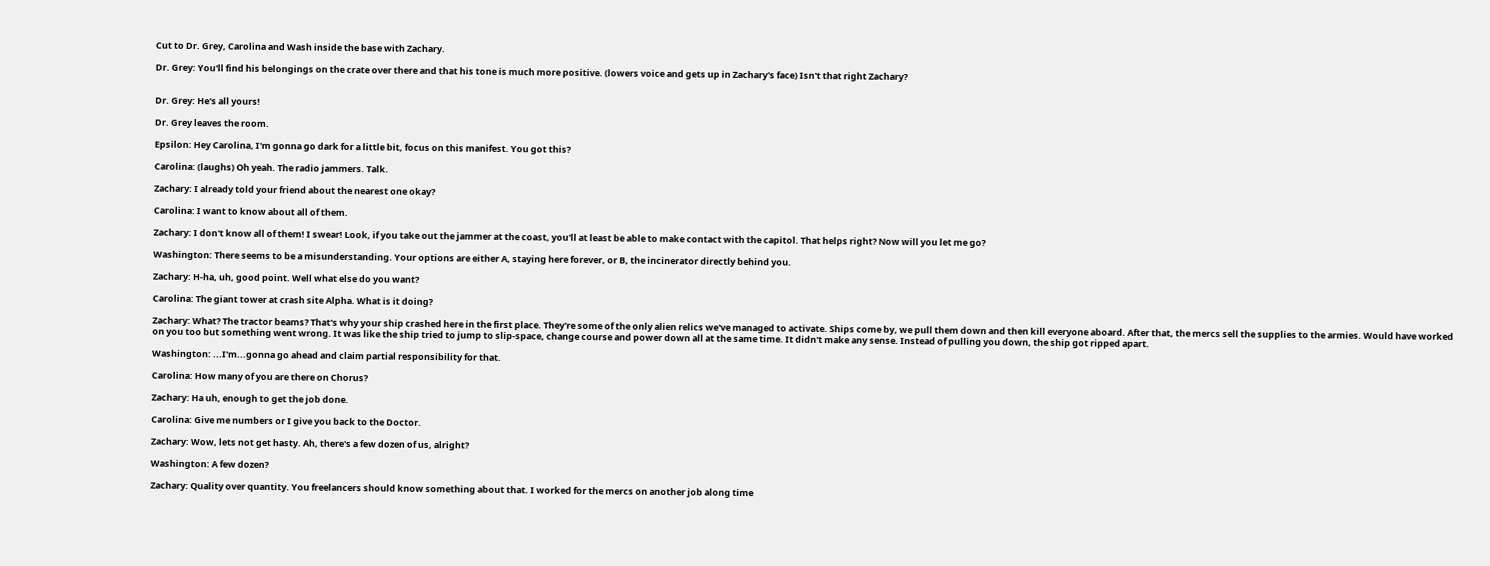Cut to Dr. Grey, Carolina and Wash inside the base with Zachary.

Dr. Grey: You'll find his belongings on the crate over there and that his tone is much more positive. (lowers voice and gets up in Zachary's face) Isn't that right Zachary?


Dr. Grey: He's all yours!

Dr. Grey leaves the room.

Epsilon: Hey Carolina, I'm gonna go dark for a little bit, focus on this manifest. You got this?

Carolina: (laughs) Oh yeah. The radio jammers. Talk.

Zachary: I already told your friend about the nearest one okay?

Carolina: I want to know about all of them.

Zachary: I don't know all of them! I swear! Look, if you take out the jammer at the coast, you'll at least be able to make contact with the capitol. That helps right? Now will you let me go?

Washington: There seems to be a misunderstanding. Your options are either A, staying here forever, or B, the incinerator directly behind you.

Zachary: H-ha, uh, good point. Well what else do you want?

Carolina: The giant tower at crash site Alpha. What is it doing?

Zachary: What? The tractor beams? That's why your ship crashed here in the first place. They're some of the only alien relics we've managed to activate. Ships come by, we pull them down and then kill everyone aboard. After that, the mercs sell the supplies to the armies. Would have worked on you too but something went wrong. It was like the ship tried to jump to slip-space, change course and power down all at the same time. It didn't make any sense. Instead of pulling you down, the ship got ripped apart.

Washington: ...I'm...gonna go ahead and claim partial responsibility for that.

Carolina: How many of you are there on Chorus?

Zachary: Ha uh, enough to get the job done.

Carolina: Give me numbers or I give you back to the Doctor.

Zachary: Wow, lets not get hasty. Ah, there's a few dozen of us, alright?

Washington: A few dozen?

Zachary: Quality over quantity. You freelancers should know something about that. I worked for the mercs on another job along time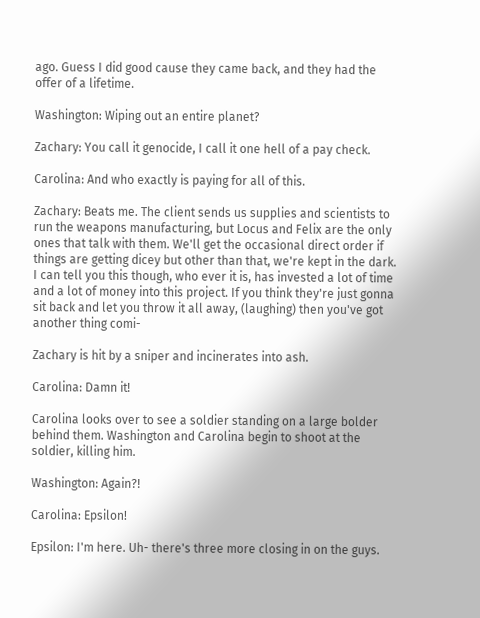ago. Guess I did good cause they came back, and they had the offer of a lifetime.

Washington: Wiping out an entire planet?

Zachary: You call it genocide, I call it one hell of a pay check.

Carolina: And who exactly is paying for all of this.

Zachary: Beats me. The client sends us supplies and scientists to run the weapons manufacturing, but Locus and Felix are the only ones that talk with them. We'll get the occasional direct order if things are getting dicey but other than that, we're kept in the dark. I can tell you this though, who ever it is, has invested a lot of time and a lot of money into this project. If you think they're just gonna sit back and let you throw it all away, (laughing) then you've got another thing comi-

Zachary is hit by a sniper and incinerates into ash.

Carolina: Damn it!

Carolina looks over to see a soldier standing on a large bolder behind them. Washington and Carolina begin to shoot at the soldier, killing him.

Washington: Again?!

Carolina: Epsilon!

Epsilon: I'm here. Uh- there's three more closing in on the guys.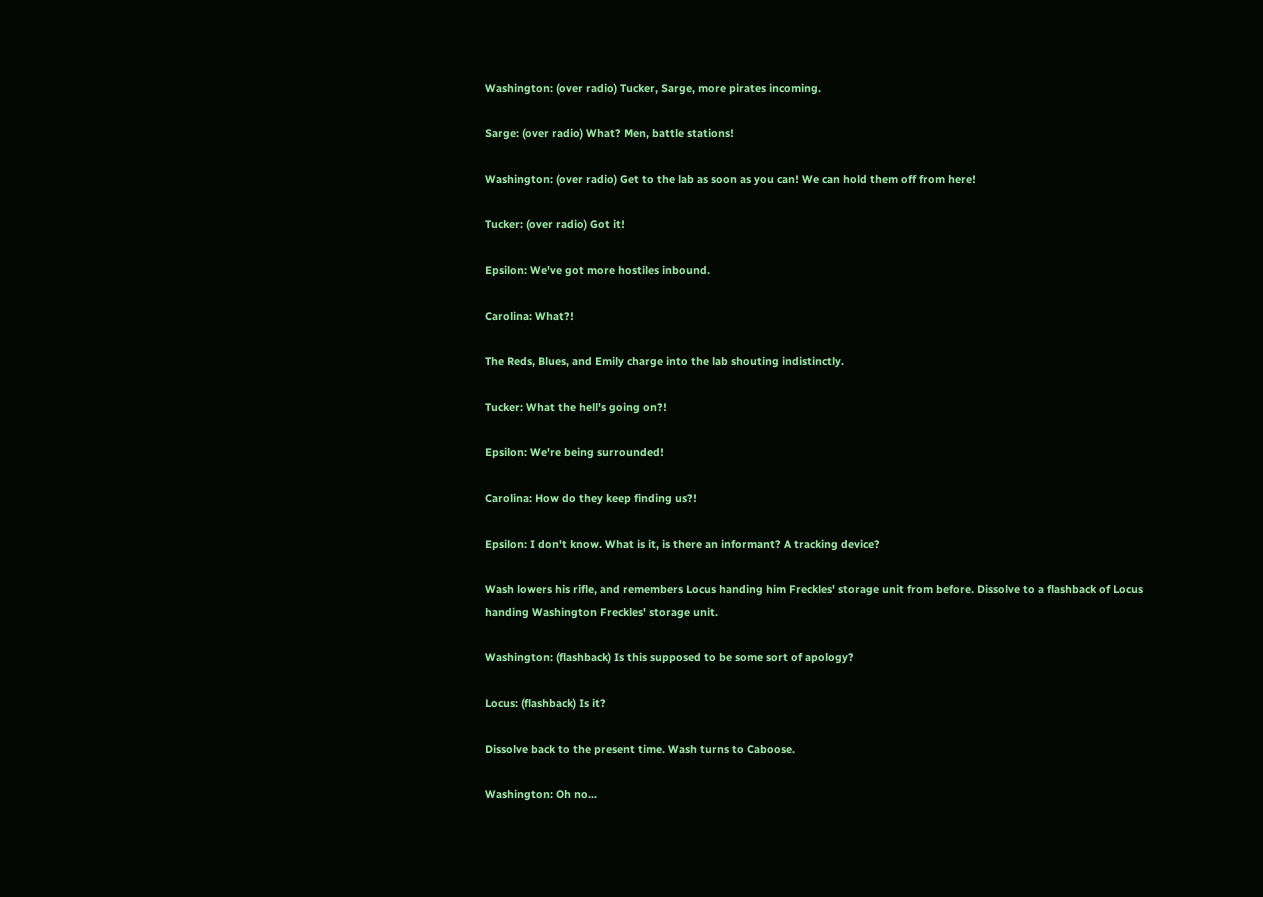Washington: (over radio) Tucker, Sarge, more pirates incoming.

Sarge: (over radio) What? Men, battle stations!

Washington: (over radio) Get to the lab as soon as you can! We can hold them off from here!

Tucker: (over radio) Got it!

Epsilon: We've got more hostiles inbound.

Carolina: What?!

The Reds, Blues, and Emily charge into the lab shouting indistinctly.

Tucker: What the hell's going on?!

Epsilon: We're being surrounded!

Carolina: How do they keep finding us?!

Epsilon: I don't know. What is it, is there an informant? A tracking device?

Wash lowers his rifle, and remembers Locus handing him Freckles' storage unit from before. Dissolve to a flashback of Locus handing Washington Freckles' storage unit.

Washington: (flashback) Is this supposed to be some sort of apology?

Locus: (flashback) Is it?

Dissolve back to the present time. Wash turns to Caboose.

Washington: Oh no...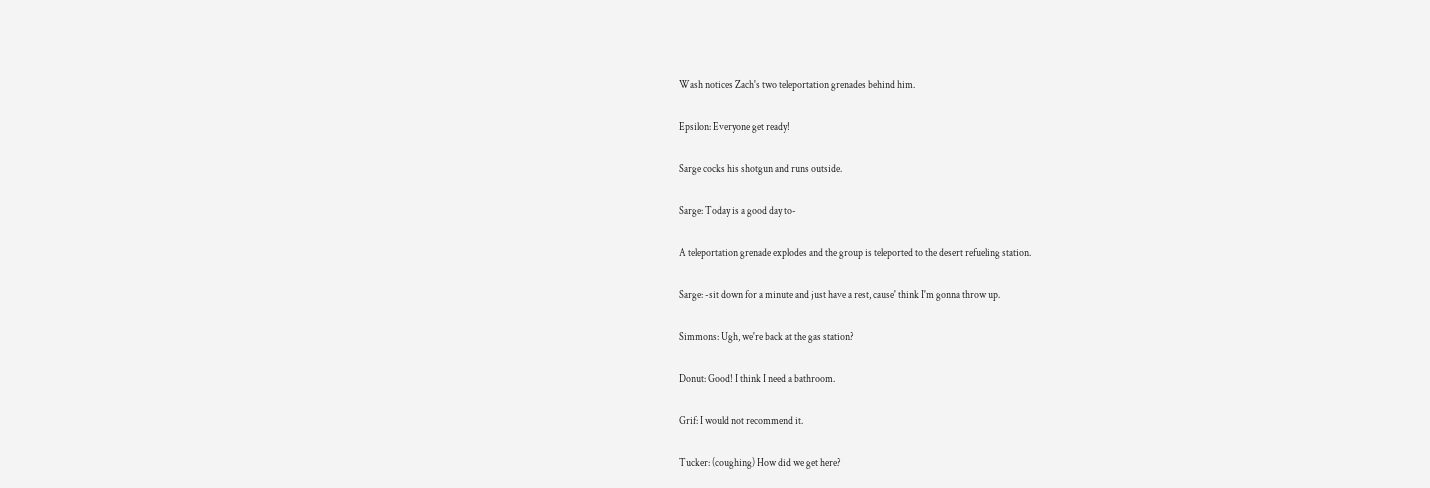Wash notices Zach's two teleportation grenades behind him.

Epsilon: Everyone get ready!

Sarge cocks his shotgun and runs outside.

Sarge: Today is a good day to-

A teleportation grenade explodes and the group is teleported to the desert refueling station.

Sarge: -sit down for a minute and just have a rest, cause' think I'm gonna throw up.

Simmons: Ugh, we're back at the gas station?

Donut: Good! I think I need a bathroom.

Grif: I would not recommend it.

Tucker: (coughing) How did we get here?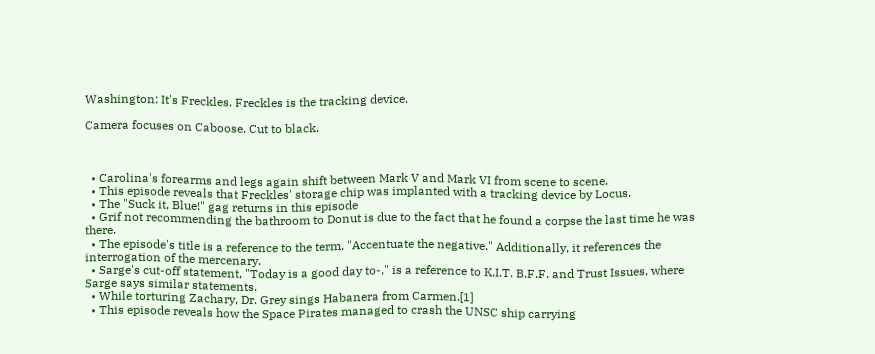Washington: It's Freckles. Freckles is the tracking device.

Camera focuses on Caboose. Cut to black.



  • Carolina's forearms and legs again shift between Mark V and Mark VI from scene to scene.
  • This episode reveals that Freckles' storage chip was implanted with a tracking device by Locus.
  • The "Suck it, Blue!" gag returns in this episode
  • Grif not recommending the bathroom to Donut is due to the fact that he found a corpse the last time he was there.
  • The episode's title is a reference to the term, "Accentuate the negative." Additionally, it references the interrogation of the mercenary.
  • Sarge's cut-off statement, "Today is a good day to-," is a reference to K.I.T. B.F.F. and Trust Issues, where Sarge says similar statements.
  • While torturing Zachary, Dr. Grey sings Habanera from Carmen.[1]
  • This episode reveals how the Space Pirates managed to crash the UNSC ship carrying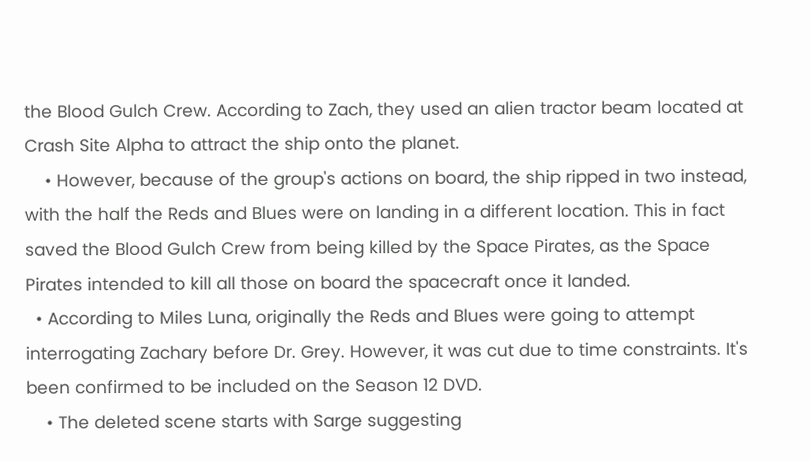the Blood Gulch Crew. According to Zach, they used an alien tractor beam located at Crash Site Alpha to attract the ship onto the planet.
    • However, because of the group's actions on board, the ship ripped in two instead, with the half the Reds and Blues were on landing in a different location. This in fact saved the Blood Gulch Crew from being killed by the Space Pirates, as the Space Pirates intended to kill all those on board the spacecraft once it landed.
  • According to Miles Luna, originally the Reds and Blues were going to attempt interrogating Zachary before Dr. Grey. However, it was cut due to time constraints. It's been confirmed to be included on the Season 12 DVD.
    • The deleted scene starts with Sarge suggesting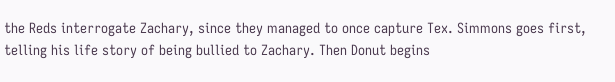the Reds interrogate Zachary, since they managed to once capture Tex. Simmons goes first, telling his life story of being bullied to Zachary. Then Donut begins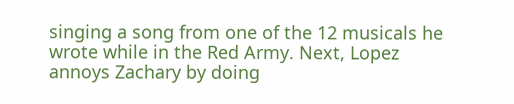singing a song from one of the 12 musicals he wrote while in the Red Army. Next, Lopez annoys Zachary by doing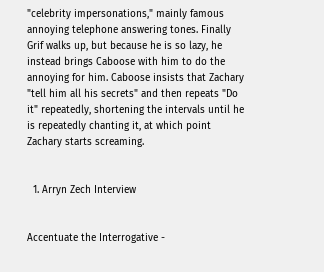"celebrity impersonations," mainly famous annoying telephone answering tones. Finally Grif walks up, but because he is so lazy, he instead brings Caboose with him to do the annoying for him. Caboose insists that Zachary "tell him all his secrets" and then repeats "Do it" repeatedly, shortening the intervals until he is repeatedly chanting it, at which point Zachary starts screaming.


  1. Arryn Zech Interview


Accentuate the Interrogative -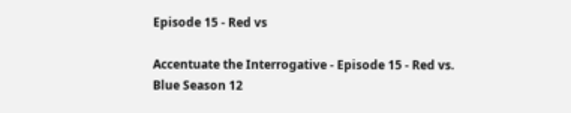Episode 15 - Red vs

Accentuate the Interrogative - Episode 15 - Red vs. Blue Season 12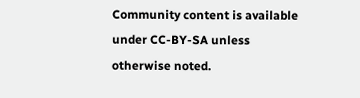Community content is available under CC-BY-SA unless otherwise noted.